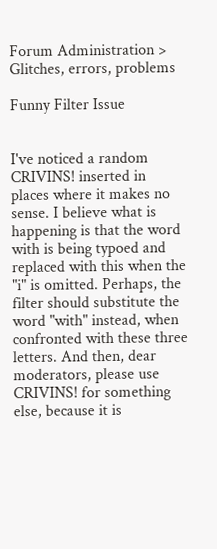Forum Administration > Glitches, errors, problems

Funny Filter Issue


I've noticed a random CRIVINS! inserted in places where it makes no sense. I believe what is happening is that the word with is being typoed and replaced with this when the "i" is omitted. Perhaps, the filter should substitute the word "with" instead, when confronted with these three letters. And then, dear moderators, please use CRIVINS! for something else, because it is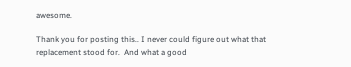awesome.

Thank you for posting this.. I never could figure out what that replacement stood for.  And what a good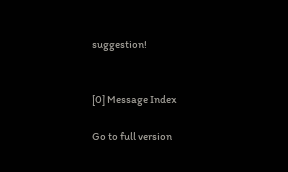suggestion!


[0] Message Index

Go to full version